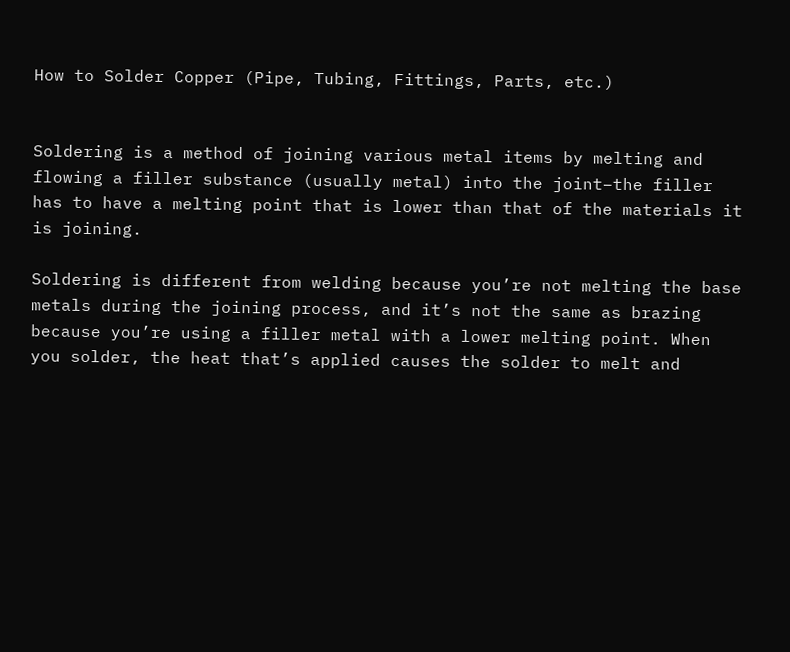How to Solder Copper (Pipe, Tubing, Fittings, Parts, etc.)


Soldering is a method of joining various metal items by melting and flowing a filler substance (usually metal) into the joint–the filler has to have a melting point that is lower than that of the materials it is joining.

Soldering is different from welding because you’re not melting the base metals during the joining process, and it’s not the same as brazing because you’re using a filler metal with a lower melting point. When you solder, the heat that’s applied causes the solder to melt and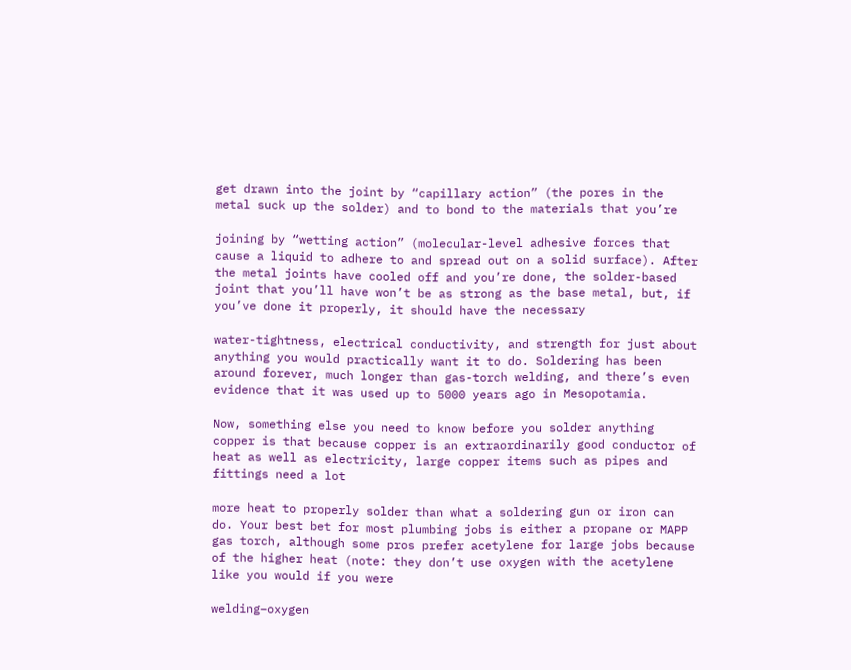get drawn into the joint by “capillary action” (the pores in the metal suck up the solder) and to bond to the materials that you’re

joining by “wetting action” (molecular-level adhesive forces that cause a liquid to adhere to and spread out on a solid surface). After the metal joints have cooled off and you’re done, the solder-based joint that you’ll have won’t be as strong as the base metal, but, if you’ve done it properly, it should have the necessary

water-tightness, electrical conductivity, and strength for just about anything you would practically want it to do. Soldering has been around forever, much longer than gas-torch welding, and there’s even evidence that it was used up to 5000 years ago in Mesopotamia.

Now, something else you need to know before you solder anything copper is that because copper is an extraordinarily good conductor of heat as well as electricity, large copper items such as pipes and fittings need a lot

more heat to properly solder than what a soldering gun or iron can do. Your best bet for most plumbing jobs is either a propane or MAPP gas torch, although some pros prefer acetylene for large jobs because of the higher heat (note: they don’t use oxygen with the acetylene like you would if you were

welding–oxygen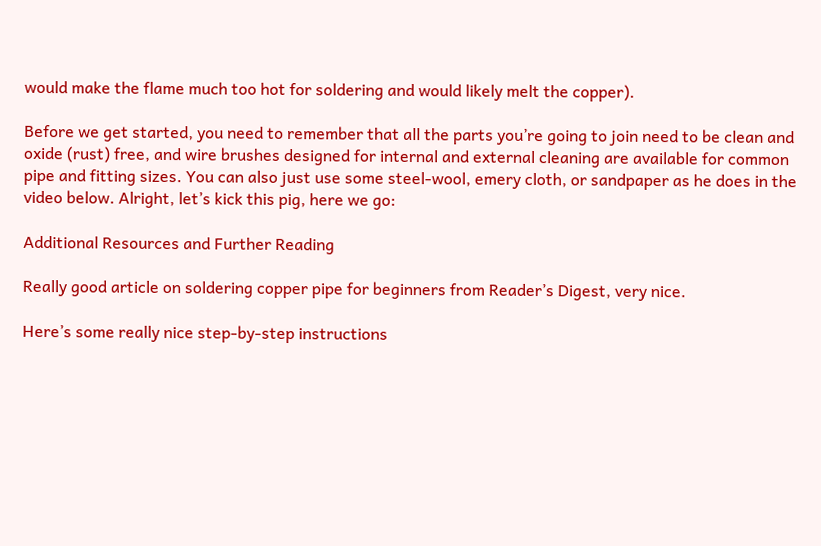would make the flame much too hot for soldering and would likely melt the copper).

Before we get started, you need to remember that all the parts you’re going to join need to be clean and oxide (rust) free, and wire brushes designed for internal and external cleaning are available for common pipe and fitting sizes. You can also just use some steel-wool, emery cloth, or sandpaper as he does in the video below. Alright, let’s kick this pig, here we go:

Additional Resources and Further Reading

Really good article on soldering copper pipe for beginners from Reader’s Digest, very nice.

Here’s some really nice step-by-step instructions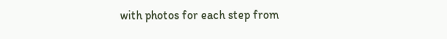with photos for each step from